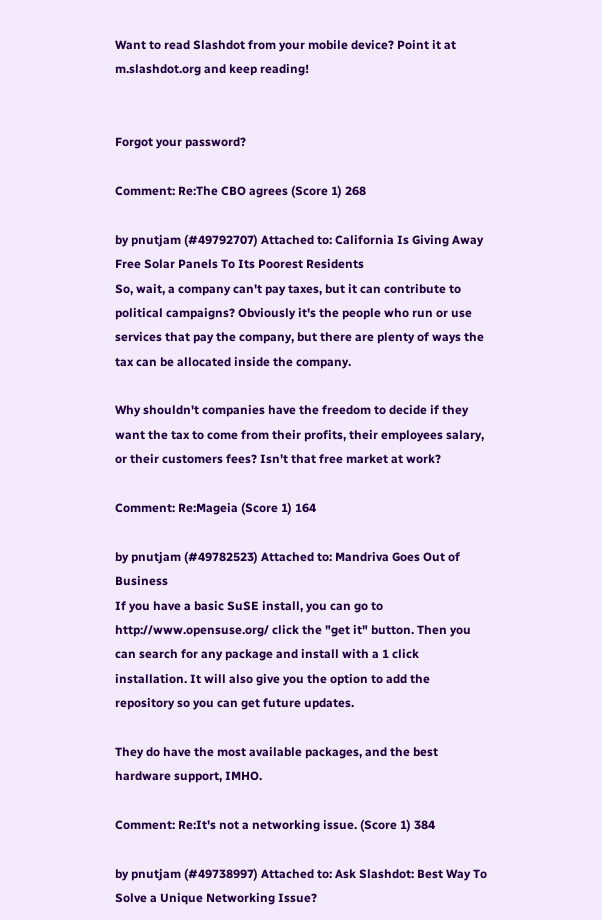Want to read Slashdot from your mobile device? Point it at m.slashdot.org and keep reading!


Forgot your password?

Comment: Re:The CBO agrees (Score 1) 268

by pnutjam (#49792707) Attached to: California Is Giving Away Free Solar Panels To Its Poorest Residents
So, wait, a company can't pay taxes, but it can contribute to political campaigns? Obviously it's the people who run or use services that pay the company, but there are plenty of ways the tax can be allocated inside the company.

Why shouldn't companies have the freedom to decide if they want the tax to come from their profits, their employees salary, or their customers fees? Isn't that free market at work?

Comment: Re:Mageia (Score 1) 164

by pnutjam (#49782523) Attached to: Mandriva Goes Out of Business
If you have a basic SuSE install, you can go to http://www.opensuse.org/ click the "get it" button. Then you can search for any package and install with a 1 click installation. It will also give you the option to add the repository so you can get future updates.

They do have the most available packages, and the best hardware support, IMHO.

Comment: Re:It's not a networking issue. (Score 1) 384

by pnutjam (#49738997) Attached to: Ask Slashdot: Best Way To Solve a Unique Networking Issue?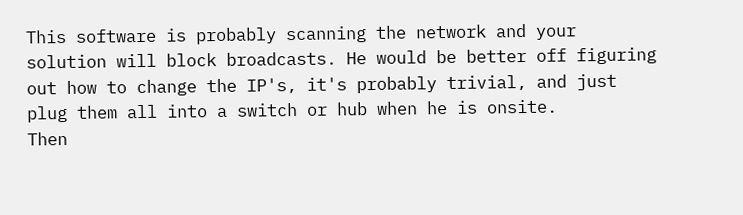This software is probably scanning the network and your solution will block broadcasts. He would be better off figuring out how to change the IP's, it's probably trivial, and just plug them all into a switch or hub when he is onsite.
Then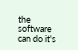the software can do it's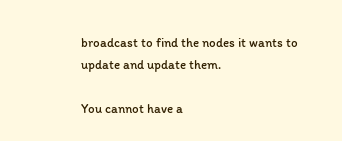broadcast to find the nodes it wants to update and update them.

You cannot have a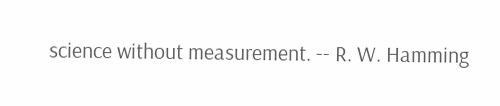science without measurement. -- R. W. Hamming